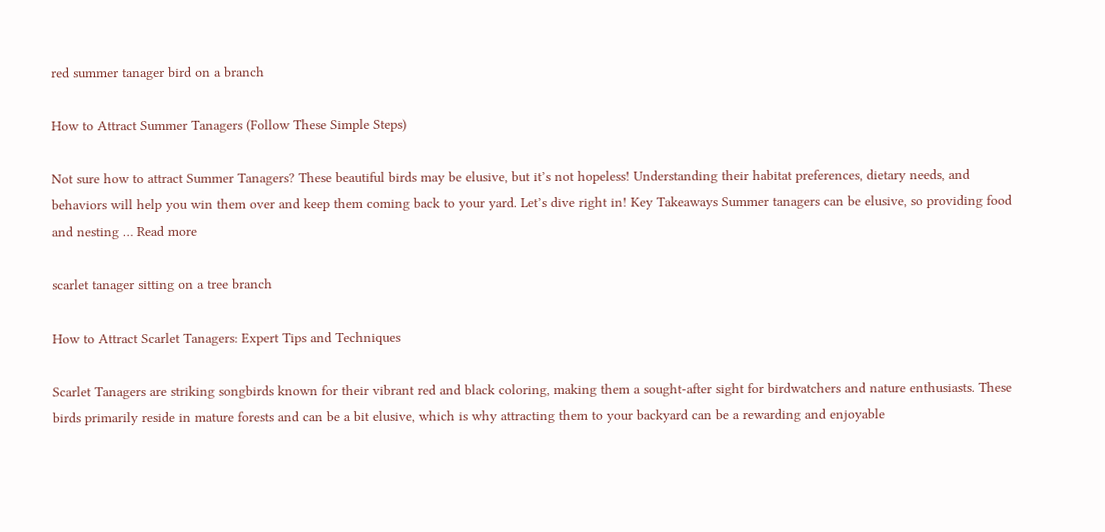red summer tanager bird on a branch

How to Attract Summer Tanagers (Follow These Simple Steps)

Not sure how to attract Summer Tanagers? These beautiful birds may be elusive, but it’s not hopeless! Understanding their habitat preferences, dietary needs, and behaviors will help you win them over and keep them coming back to your yard. Let’s dive right in! Key Takeaways Summer tanagers can be elusive, so providing food and nesting … Read more

scarlet tanager sitting on a tree branch

How to Attract Scarlet Tanagers: Expert Tips and Techniques

Scarlet Tanagers are striking songbirds known for their vibrant red and black coloring, making them a sought-after sight for birdwatchers and nature enthusiasts. These birds primarily reside in mature forests and can be a bit elusive, which is why attracting them to your backyard can be a rewarding and enjoyable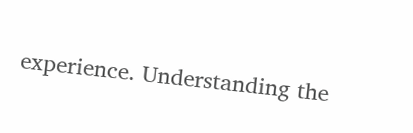experience. Understanding the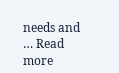needs and … Read more